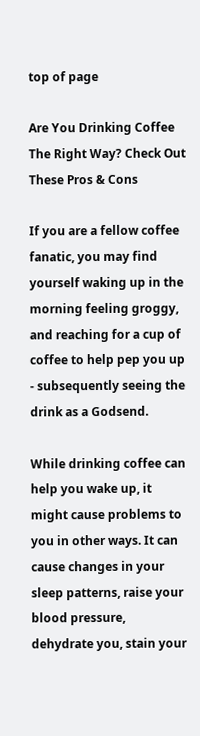top of page

Are You Drinking Coffee The Right Way? Check Out These Pros & Cons

If you are a fellow coffee fanatic, you may find yourself waking up in the morning feeling groggy, and reaching for a cup of coffee to help pep you up - subsequently seeing the drink as a Godsend.

While drinking coffee can help you wake up, it might cause problems to you in other ways. It can cause changes in your sleep patterns, raise your blood pressure, dehydrate you, stain your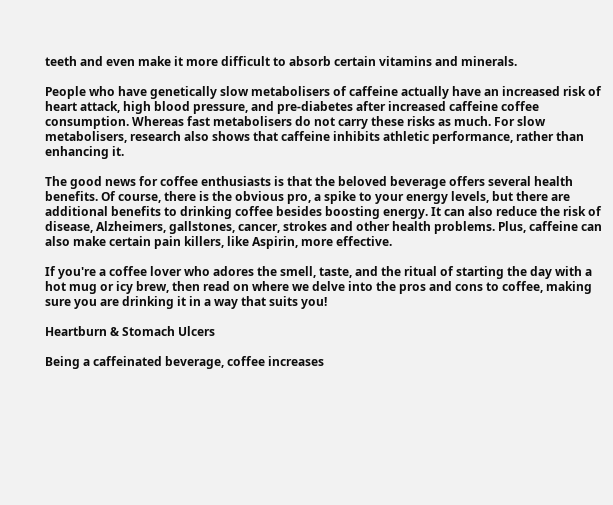teeth and even make it more difficult to absorb certain vitamins and minerals.

People who have genetically slow metabolisers of caffeine actually have an increased risk of heart attack, high blood pressure, and pre-diabetes after increased caffeine coffee consumption. Whereas fast metabolisers do not carry these risks as much. For slow metabolisers, research also shows that caffeine inhibits athletic performance, rather than enhancing it.

The good news for coffee enthusiasts is that the beloved beverage offers several health benefits. Of course, there is the obvious pro, a spike to your energy levels, but there are additional benefits to drinking coffee besides boosting energy. It can also reduce the risk of disease, Alzheimers, gallstones, cancer, strokes and other health problems. Plus, caffeine can also make certain pain killers, like Aspirin, more effective.

If you're a coffee lover who adores the smell, taste, and the ritual of starting the day with a hot mug or icy brew, then read on where we delve into the pros and cons to coffee, making sure you are drinking it in a way that suits you!

Heartburn & Stomach Ulcers

Being a caffeinated beverage, coffee increases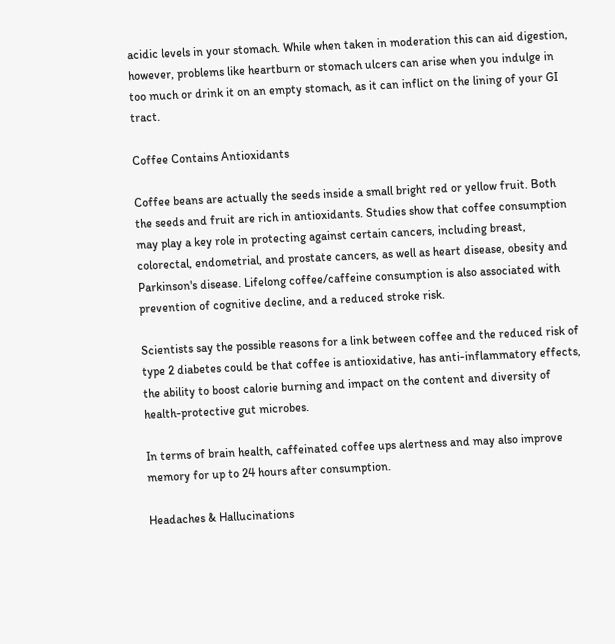acidic levels in your stomach. While when taken in moderation this can aid digestion, however, problems like heartburn or stomach ulcers can arise when you indulge in too much or drink it on an empty stomach, as it can inflict on the lining of your GI tract.

Coffee Contains Antioxidants

Coffee beans are actually the seeds inside a small bright red or yellow fruit. Both the seeds and fruit are rich in antioxidants. Studies show that coffee consumption may play a key role in protecting against certain cancers, including breast, colorectal, endometrial, and prostate cancers, as well as heart disease, obesity and Parkinson's disease. Lifelong coffee/caffeine consumption is also associated with prevention of cognitive decline, and a reduced stroke risk.

Scientists say the possible reasons for a link between coffee and the reduced risk of type 2 diabetes could be that coffee is antioxidative, has anti-inflammatory effects, the ability to boost calorie burning and impact on the content and diversity of health-protective gut microbes.

In terms of brain health, caffeinated coffee ups alertness and may also improve memory for up to 24 hours after consumption.

Headaches & Hallucinations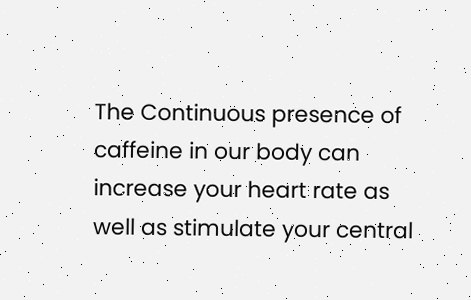The Continuous presence of caffeine in our body can increase your heart rate as well as stimulate your central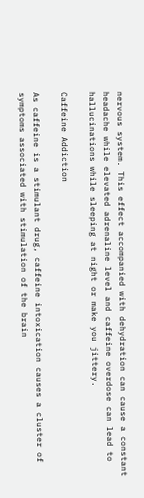nervous system. This effect accompanied with dehydration can cause a constant headache while elevated adrenaline level and caffeine overdose can lead to hallucinations while sleeping at night or make you jittery.

Caffeine Addiction

As caffeine is a stimulant drug, caffeine intoxication causes a cluster of symptoms associated with stimulation of the brain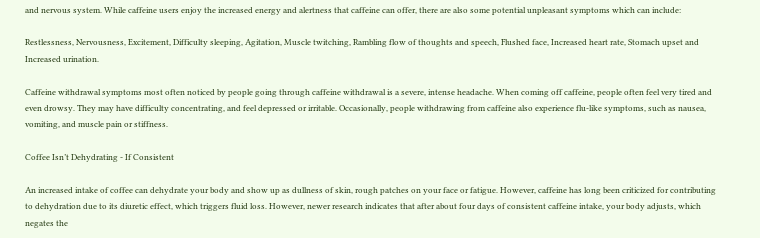and nervous system. While caffeine users enjoy the increased energy and alertness that caffeine can offer, there are also some potential unpleasant symptoms which can include:

Restlessness, Nervousness, Excitement, Difficulty sleeping, Agitation, Muscle twitching, Rambling flow of thoughts and speech, Flushed face, Increased heart rate, Stomach upset and Increased urination.

Caffeine withdrawal symptoms most often noticed by people going through caffeine withdrawal is a severe, intense headache. When coming off caffeine, people often feel very tired and even drowsy. They may have difficulty concentrating, and feel depressed or irritable. Occasionally, people withdrawing from caffeine also experience flu-like symptoms, such as nausea, vomiting, and muscle pain or stiffness.

Coffee Isn’t Dehydrating - If Consistent

An increased intake of coffee can dehydrate your body and show up as dullness of skin, rough patches on your face or fatigue. However, caffeine has long been criticized for contributing to dehydration due to its diuretic effect, which triggers fluid loss. However, newer research indicates that after about four days of consistent caffeine intake, your body adjusts, which negates the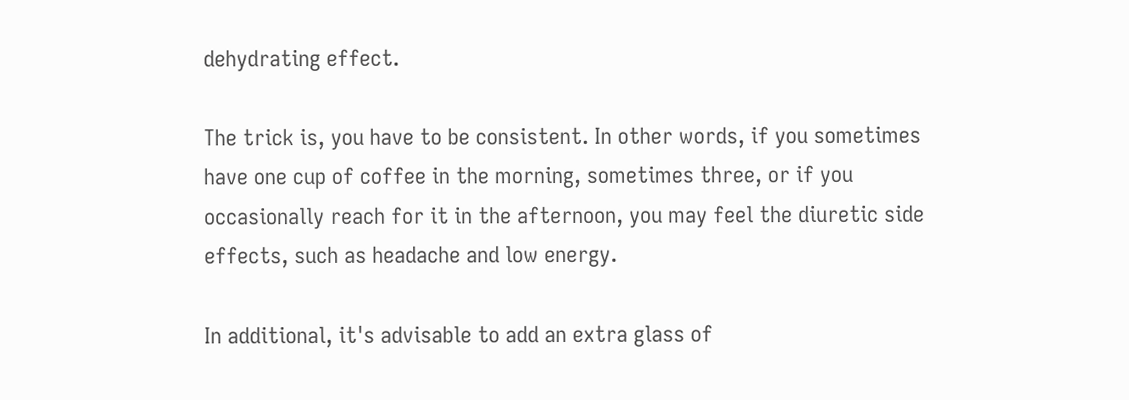dehydrating effect.

The trick is, you have to be consistent. In other words, if you sometimes have one cup of coffee in the morning, sometimes three, or if you occasionally reach for it in the afternoon, you may feel the diuretic side effects, such as headache and low energy.

In additional, it's advisable to add an extra glass of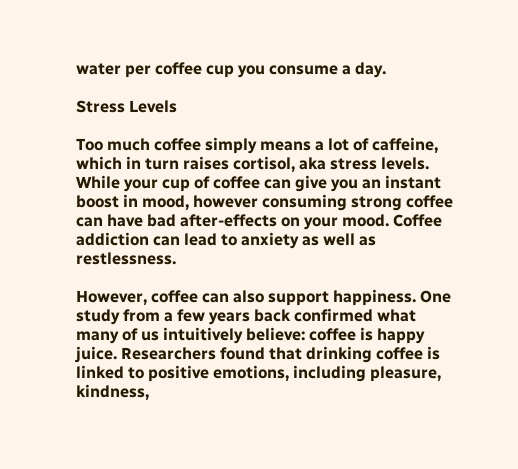water per coffee cup you consume a day.

Stress Levels

Too much coffee simply means a lot of caffeine, which in turn raises cortisol, aka stress levels. While your cup of coffee can give you an instant boost in mood, however consuming strong coffee can have bad after-effects on your mood. Coffee addiction can lead to anxiety as well as restlessness.

However, coffee can also support happiness. One study from a few years back confirmed what many of us intuitively believe: coffee is happy juice. Researchers found that drinking coffee is linked to positive emotions, including pleasure, kindness,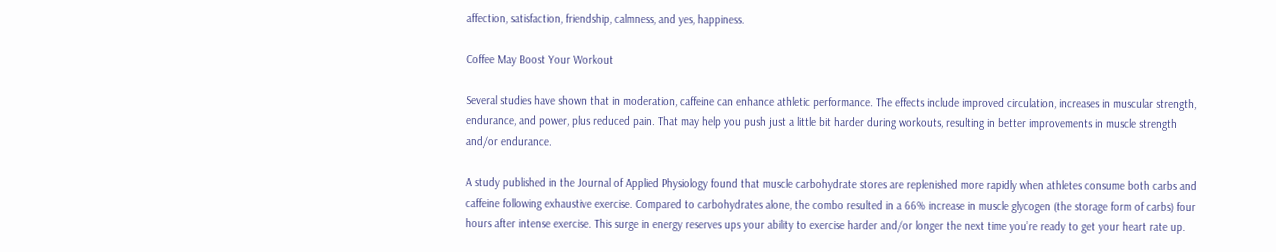affection, satisfaction, friendship, calmness, and yes, happiness.

Coffee May Boost Your Workout

Several studies have shown that in moderation, caffeine can enhance athletic performance. The effects include improved circulation, increases in muscular strength, endurance, and power, plus reduced pain. That may help you push just a little bit harder during workouts, resulting in better improvements in muscle strength and/or endurance.

A study published in the Journal of Applied Physiology found that muscle carbohydrate stores are replenished more rapidly when athletes consume both carbs and caffeine following exhaustive exercise. Compared to carbohydrates alone, the combo resulted in a 66% increase in muscle glycogen (the storage form of carbs) four hours after intense exercise. This surge in energy reserves ups your ability to exercise harder and/or longer the next time you’re ready to get your heart rate up.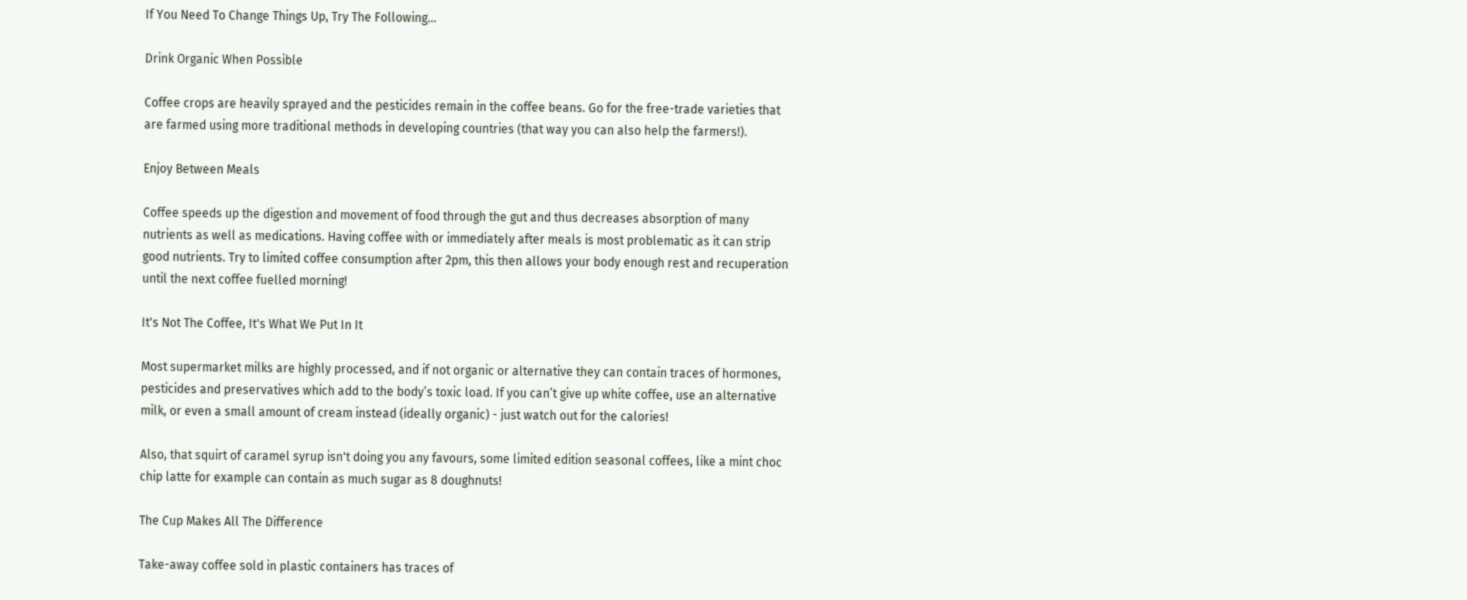If You Need To Change Things Up, Try The Following...

Drink Organic When Possible

Coffee crops are heavily sprayed and the pesticides remain in the coffee beans. Go for the free-trade varieties that are farmed using more traditional methods in developing countries (that way you can also help the farmers!).

Enjoy Between Meals

Coffee speeds up the digestion and movement of food through the gut and thus decreases absorption of many nutrients as well as medications. Having coffee with or immediately after meals is most problematic as it can strip good nutrients. Try to limited coffee consumption after 2pm, this then allows your body enough rest and recuperation until the next coffee fuelled morning!

It's Not The Coffee, It's What We Put In It

Most supermarket milks are highly processed, and if not organic or alternative they can contain traces of hormones, pesticides and preservatives which add to the body’s toxic load. If you can’t give up white coffee, use an alternative milk, or even a small amount of cream instead (ideally organic) - just watch out for the calories!

Also, that squirt of caramel syrup isn't doing you any favours, some limited edition seasonal coffees, like a mint choc chip latte for example can contain as much sugar as 8 doughnuts!

The Cup Makes All The Difference

Take-away coffee sold in plastic containers has traces of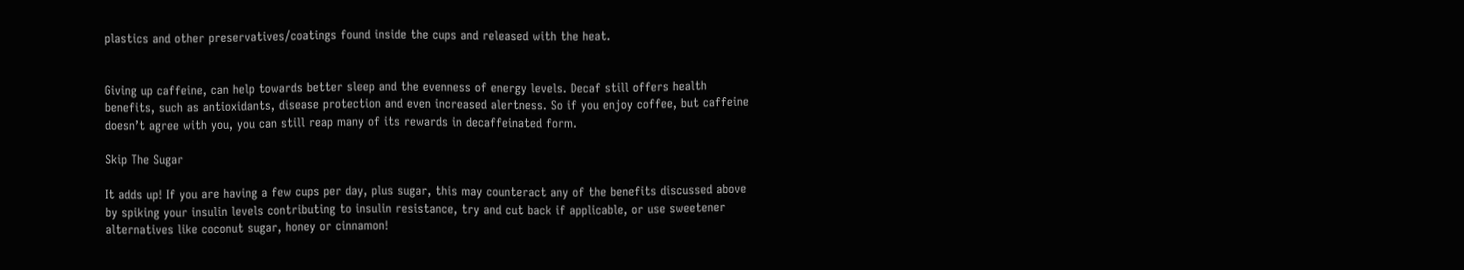plastics and other preservatives/coatings found inside the cups and released with the heat.


Giving up caffeine, can help towards better sleep and the evenness of energy levels. Decaf still offers health benefits, such as antioxidants, disease protection and even increased alertness. So if you enjoy coffee, but caffeine doesn’t agree with you, you can still reap many of its rewards in decaffeinated form.

Skip The Sugar

It adds up! If you are having a few cups per day, plus sugar, this may counteract any of the benefits discussed above by spiking your insulin levels contributing to insulin resistance, try and cut back if applicable, or use sweetener alternatives like coconut sugar, honey or cinnamon!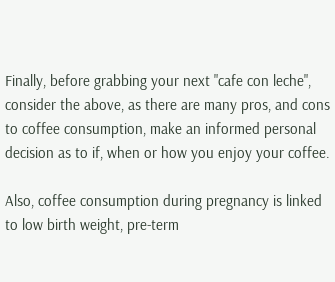Finally, before grabbing your next "cafe con leche", consider the above, as there are many pros, and cons to coffee consumption, make an informed personal decision as to if, when or how you enjoy your coffee.

Also, coffee consumption during pregnancy is linked to low birth weight, pre-term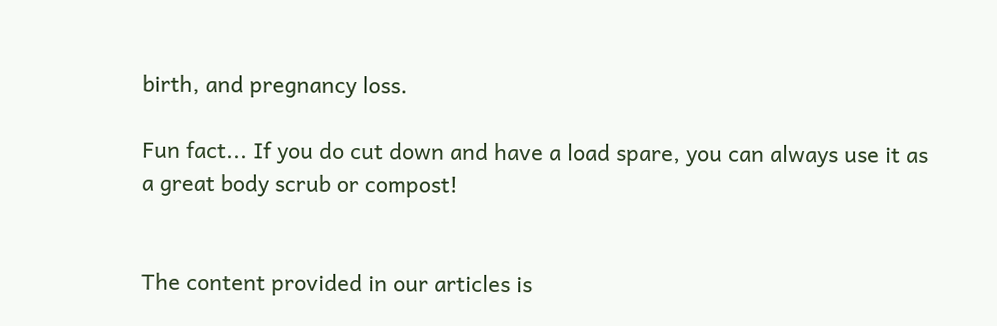birth, and pregnancy loss.

Fun fact... If you do cut down and have a load spare, you can always use it as a great body scrub or compost!


The content provided in our articles is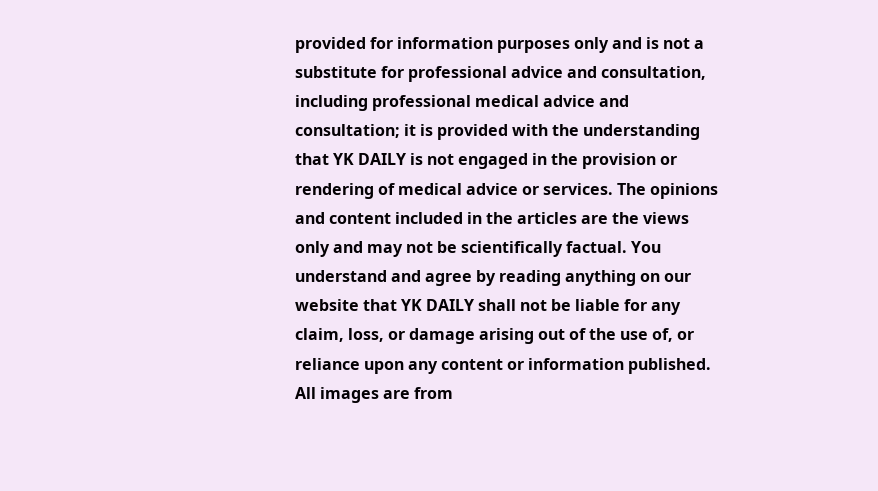provided for information purposes only and is not a substitute for professional advice and consultation, including professional medical advice and consultation; it is provided with the understanding that YK DAILY is not engaged in the provision or rendering of medical advice or services. The opinions and content included in the articles are the views only and may not be scientifically factual. You understand and agree by reading anything on our website that YK DAILY shall not be liable for any claim, loss, or damage arising out of the use of, or reliance upon any content or information published. All images are from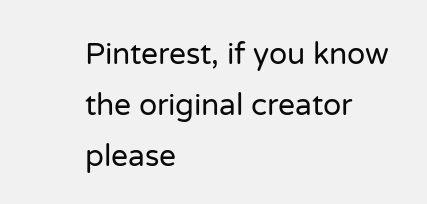Pinterest, if you know the original creator please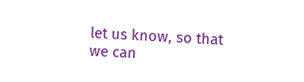let us know, so that we can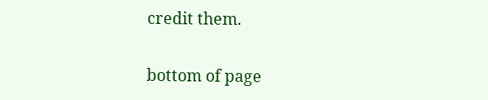credit them.


bottom of page